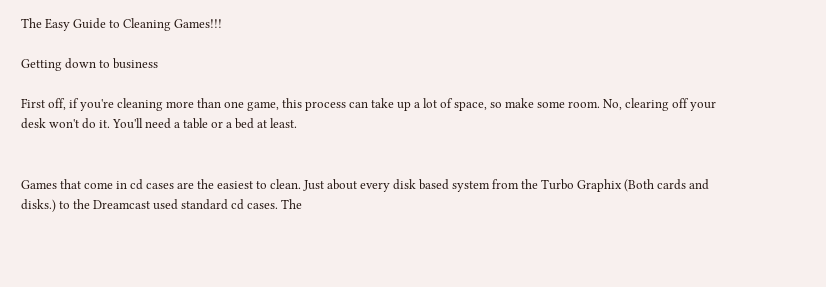The Easy Guide to Cleaning Games!!!

Getting down to business

First off, if you're cleaning more than one game, this process can take up a lot of space, so make some room. No, clearing off your desk won't do it. You'll need a table or a bed at least.


Games that come in cd cases are the easiest to clean. Just about every disk based system from the Turbo Graphix (Both cards and disks.) to the Dreamcast used standard cd cases. The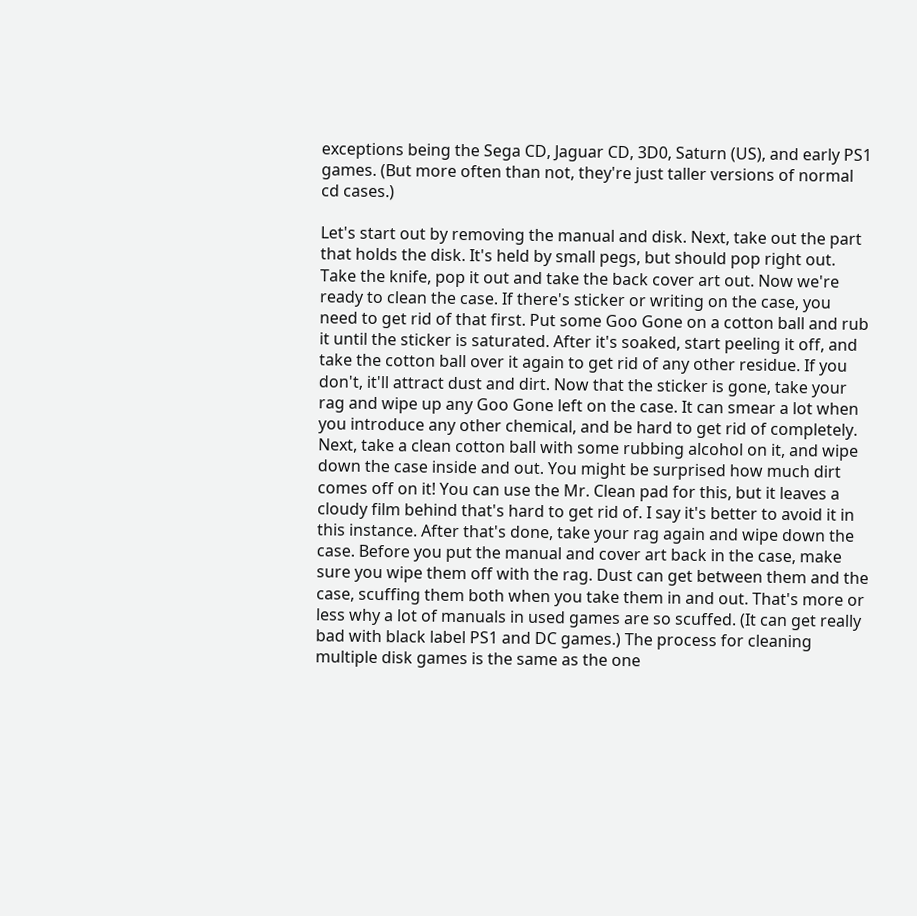exceptions being the Sega CD, Jaguar CD, 3D0, Saturn (US), and early PS1 games. (But more often than not, they're just taller versions of normal cd cases.)

Let's start out by removing the manual and disk. Next, take out the part that holds the disk. It's held by small pegs, but should pop right out. Take the knife, pop it out and take the back cover art out. Now we're ready to clean the case. If there's sticker or writing on the case, you need to get rid of that first. Put some Goo Gone on a cotton ball and rub it until the sticker is saturated. After it's soaked, start peeling it off, and take the cotton ball over it again to get rid of any other residue. If you don't, it'll attract dust and dirt. Now that the sticker is gone, take your rag and wipe up any Goo Gone left on the case. It can smear a lot when you introduce any other chemical, and be hard to get rid of completely. Next, take a clean cotton ball with some rubbing alcohol on it, and wipe down the case inside and out. You might be surprised how much dirt comes off on it! You can use the Mr. Clean pad for this, but it leaves a cloudy film behind that's hard to get rid of. I say it's better to avoid it in this instance. After that's done, take your rag again and wipe down the case. Before you put the manual and cover art back in the case, make sure you wipe them off with the rag. Dust can get between them and the case, scuffing them both when you take them in and out. That's more or less why a lot of manuals in used games are so scuffed. (It can get really bad with black label PS1 and DC games.) The process for cleaning multiple disk games is the same as the one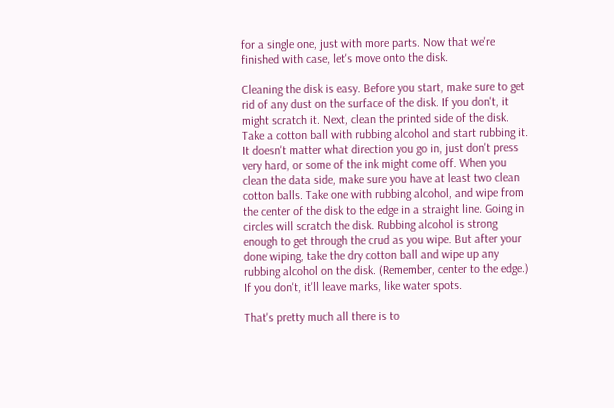for a single one, just with more parts. Now that we're finished with case, let's move onto the disk.

Cleaning the disk is easy. Before you start, make sure to get rid of any dust on the surface of the disk. If you don't, it might scratch it. Next, clean the printed side of the disk. Take a cotton ball with rubbing alcohol and start rubbing it. It doesn't matter what direction you go in, just don't press very hard, or some of the ink might come off. When you clean the data side, make sure you have at least two clean cotton balls. Take one with rubbing alcohol, and wipe from the center of the disk to the edge in a straight line. Going in circles will scratch the disk. Rubbing alcohol is strong enough to get through the crud as you wipe. But after your done wiping, take the dry cotton ball and wipe up any rubbing alcohol on the disk. (Remember, center to the edge.) If you don't, it'll leave marks, like water spots.

That's pretty much all there is to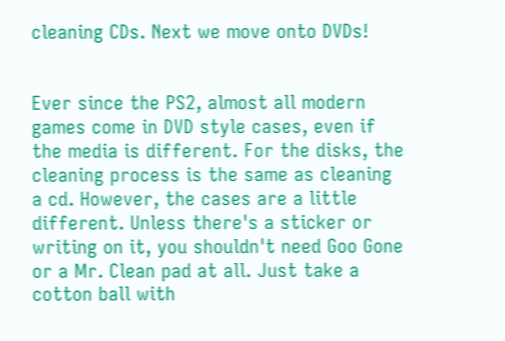cleaning CDs. Next we move onto DVDs!


Ever since the PS2, almost all modern games come in DVD style cases, even if the media is different. For the disks, the cleaning process is the same as cleaning a cd. However, the cases are a little different. Unless there's a sticker or writing on it, you shouldn't need Goo Gone or a Mr. Clean pad at all. Just take a cotton ball with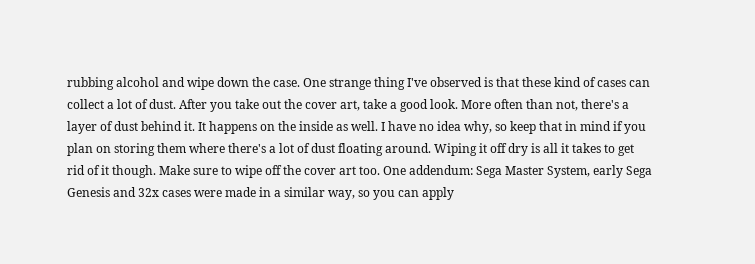rubbing alcohol and wipe down the case. One strange thing I've observed is that these kind of cases can collect a lot of dust. After you take out the cover art, take a good look. More often than not, there's a layer of dust behind it. It happens on the inside as well. I have no idea why, so keep that in mind if you plan on storing them where there's a lot of dust floating around. Wiping it off dry is all it takes to get rid of it though. Make sure to wipe off the cover art too. One addendum: Sega Master System, early Sega Genesis and 32x cases were made in a similar way, so you can apply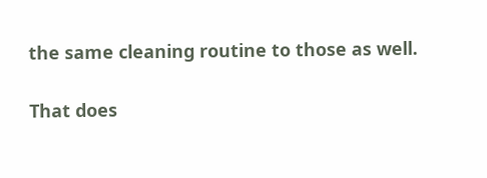the same cleaning routine to those as well.

That does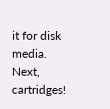it for disk media. Next, cartridges!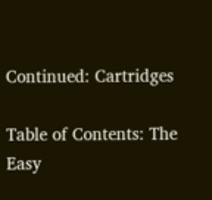Continued: Cartridges

Table of Contents: The Easy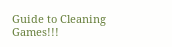Guide to Cleaning Games!!!